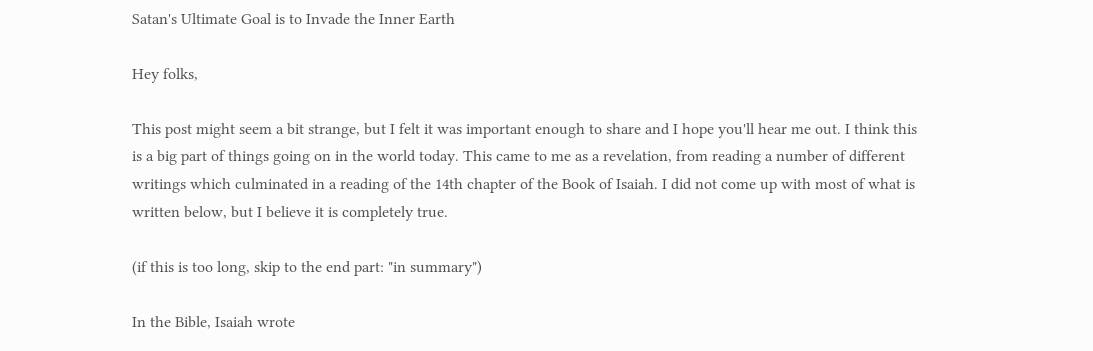Satan's Ultimate Goal is to Invade the Inner Earth

Hey folks,

This post might seem a bit strange, but I felt it was important enough to share and I hope you'll hear me out. I think this is a big part of things going on in the world today. This came to me as a revelation, from reading a number of different writings which culminated in a reading of the 14th chapter of the Book of Isaiah. I did not come up with most of what is written below, but I believe it is completely true.

(if this is too long, skip to the end part: "in summary")

In the Bible, Isaiah wrote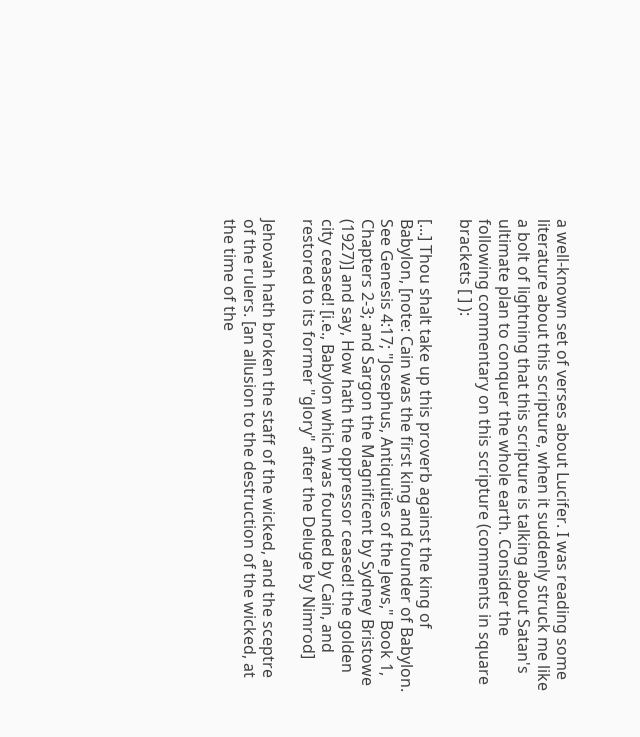a well-known set of verses about Lucifer. I was reading some literature about this scripture, when it suddenly struck me like a bolt of lightning that this scripture is talking about Satan's ultimate plan to conquer the whole earth. Consider the following commentary on this scripture (comments in square brackets [ ] ):

[...] Thou shalt take up this proverb against the king of Babylon, [note: Cain was the first king and founder of Babylon. See Genesis 4:17; "Josephus, Antiquities of the Jews," Book 1, Chapters 2-3; and Sargon the Magnificent by Sydney Bristowe (1927)] and say, How hath the oppressor ceased! the golden city ceased! [i.e., Babylon which was founded by Cain, and restored to its former "glory" after the Deluge by Nimrod]

Jehovah hath broken the staff of the wicked, and the sceptre of the rulers. [an allusion to the destruction of the wicked, at the time of the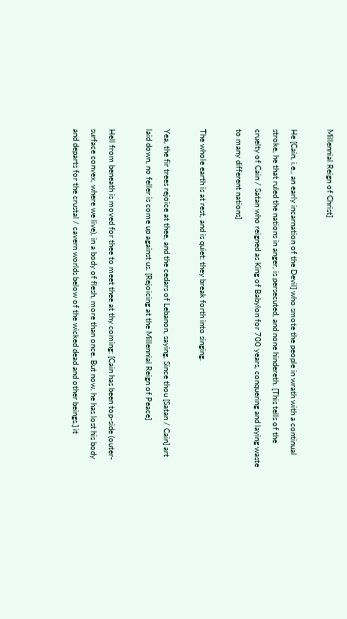Millennial Reign of Christ]

He [Cain, i.e., an early incarnation of the Devil] who smote the people in wrath with a continual stroke, he that ruled the nations in anger, is persecuted, and none hindereth. [This tells of the cruelty of Cain / Satan who reigned as King of Babylon for 700 years, conquering and laying waste to many different nations]

The whole earth is at rest, and is quiet: they break forth into singing.

Yea, the fir trees rejoice at thee, and the cedars of Lebanon, saying, Since thou [Satan / Cain] art laid down, no feller is come up against us. [Rejoicing at the Millennial Reign of Peace]

Hell from beneath is moved for thee to meet thee at thy coming: [Cain has been top-side (outer-surface convex, where we live), in a body of flesh, more than once. But now, he has lost his body and departs for the crustal / cavern worlds below of the wicked dead and other beings.] it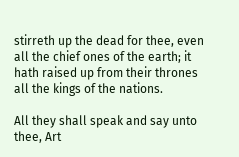stirreth up the dead for thee, even all the chief ones of the earth; it hath raised up from their thrones all the kings of the nations.

All they shall speak and say unto thee, Art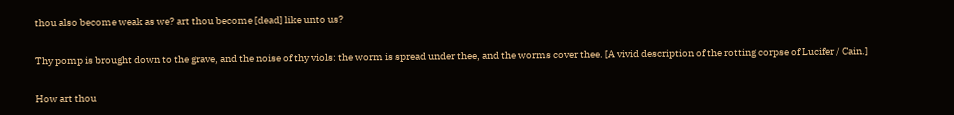thou also become weak as we? art thou become [dead] like unto us?

Thy pomp is brought down to the grave, and the noise of thy viols: the worm is spread under thee, and the worms cover thee. [A vivid description of the rotting corpse of Lucifer / Cain.]

How art thou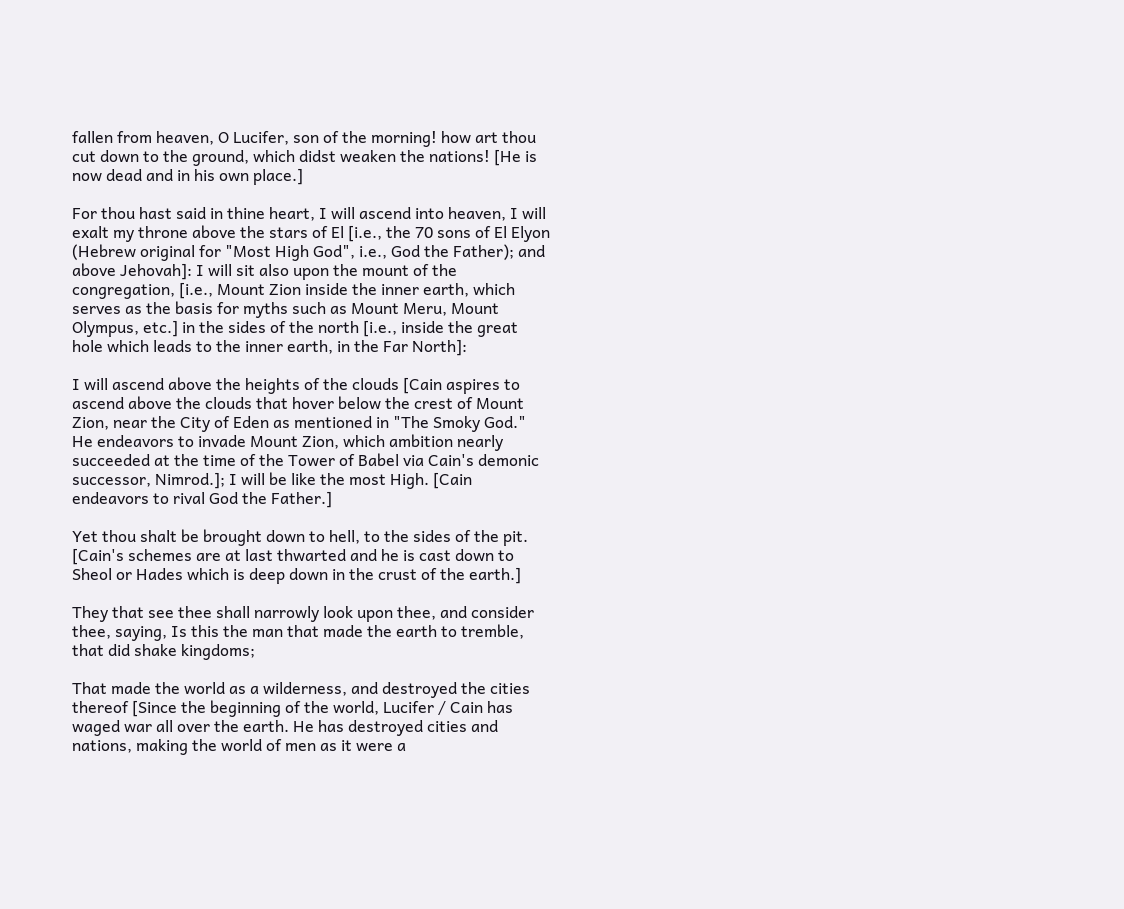fallen from heaven, O Lucifer, son of the morning! how art thou cut down to the ground, which didst weaken the nations! [He is now dead and in his own place.]

For thou hast said in thine heart, I will ascend into heaven, I will exalt my throne above the stars of El [i.e., the 70 sons of El Elyon (Hebrew original for "Most High God", i.e., God the Father); and above Jehovah]: I will sit also upon the mount of the congregation, [i.e., Mount Zion inside the inner earth, which serves as the basis for myths such as Mount Meru, Mount Olympus, etc.] in the sides of the north [i.e., inside the great hole which leads to the inner earth, in the Far North]:

I will ascend above the heights of the clouds [Cain aspires to ascend above the clouds that hover below the crest of Mount Zion, near the City of Eden as mentioned in "The Smoky God." He endeavors to invade Mount Zion, which ambition nearly succeeded at the time of the Tower of Babel via Cain's demonic successor, Nimrod.]; I will be like the most High. [Cain endeavors to rival God the Father.]

Yet thou shalt be brought down to hell, to the sides of the pit. [Cain's schemes are at last thwarted and he is cast down to Sheol or Hades which is deep down in the crust of the earth.]

They that see thee shall narrowly look upon thee, and consider thee, saying, Is this the man that made the earth to tremble, that did shake kingdoms;

That made the world as a wilderness, and destroyed the cities thereof [Since the beginning of the world, Lucifer / Cain has waged war all over the earth. He has destroyed cities and nations, making the world of men as it were a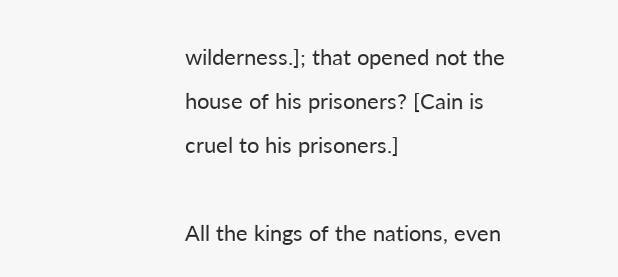wilderness.]; that opened not the house of his prisoners? [Cain is cruel to his prisoners.]

All the kings of the nations, even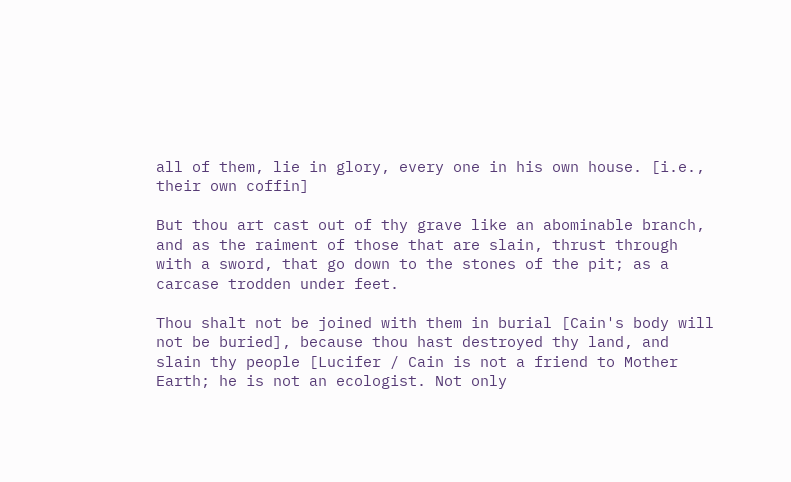all of them, lie in glory, every one in his own house. [i.e., their own coffin]

But thou art cast out of thy grave like an abominable branch, and as the raiment of those that are slain, thrust through with a sword, that go down to the stones of the pit; as a carcase trodden under feet.

Thou shalt not be joined with them in burial [Cain's body will not be buried], because thou hast destroyed thy land, and slain thy people [Lucifer / Cain is not a friend to Mother Earth; he is not an ecologist. Not only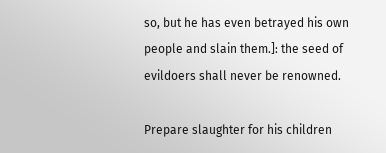so, but he has even betrayed his own people and slain them.]: the seed of evildoers shall never be renowned.

Prepare slaughter for his children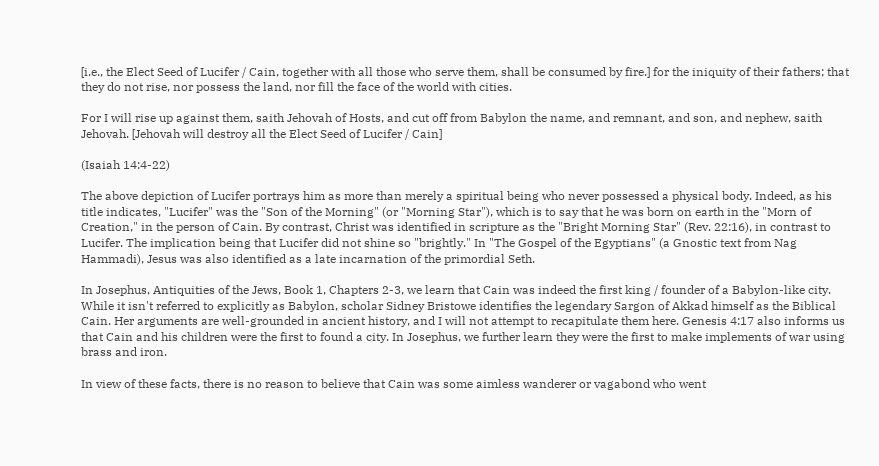[i.e., the Elect Seed of Lucifer / Cain, together with all those who serve them, shall be consumed by fire.] for the iniquity of their fathers; that they do not rise, nor possess the land, nor fill the face of the world with cities.

For I will rise up against them, saith Jehovah of Hosts, and cut off from Babylon the name, and remnant, and son, and nephew, saith Jehovah. [Jehovah will destroy all the Elect Seed of Lucifer / Cain]

(Isaiah 14:4-22)

The above depiction of Lucifer portrays him as more than merely a spiritual being who never possessed a physical body. Indeed, as his title indicates, "Lucifer" was the "Son of the Morning" (or "Morning Star"), which is to say that he was born on earth in the "Morn of Creation," in the person of Cain. By contrast, Christ was identified in scripture as the "Bright Morning Star" (Rev. 22:16), in contrast to Lucifer. The implication being that Lucifer did not shine so "brightly." In "The Gospel of the Egyptians" (a Gnostic text from Nag Hammadi), Jesus was also identified as a late incarnation of the primordial Seth.

In Josephus, Antiquities of the Jews, Book 1, Chapters 2-3, we learn that Cain was indeed the first king / founder of a Babylon-like city. While it isn't referred to explicitly as Babylon, scholar Sidney Bristowe identifies the legendary Sargon of Akkad himself as the Biblical Cain. Her arguments are well-grounded in ancient history, and I will not attempt to recapitulate them here. Genesis 4:17 also informs us that Cain and his children were the first to found a city. In Josephus, we further learn they were the first to make implements of war using brass and iron.

In view of these facts, there is no reason to believe that Cain was some aimless wanderer or vagabond who went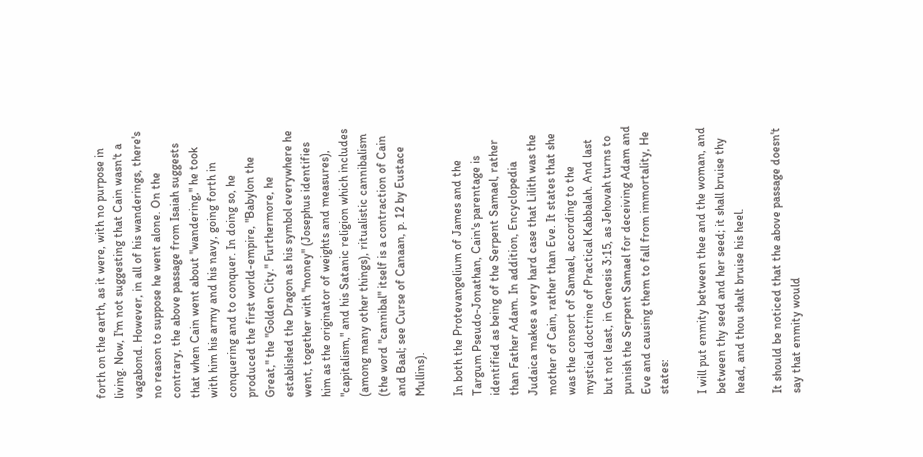forth on the earth, as it were, with no purpose in living. Now, I'm not suggesting that Cain wasn't a vagabond. However, in all of his wanderings, there's no reason to suppose he went alone. On the contrary, the above passage from Isaiah suggests that when Cain went about "wandering," he took with him his army and his navy, going forth in conquering and to conquer. In doing so, he produced the first world-empire, "Babylon the Great," the "Golden City." Furthermore, he established the Dragon as his symbol everywhere he went, together with "money" (Josephus identifies him as the originator of weights and measures), "capitalism," and his Satanic religion which includes (among many other things), ritualistic cannibalism (the word "cannibal" itself is a contraction of Cain and Baal; see Curse of Canaan, p. 12 by Eustace Mullins).

In both the Protevangelium of James and the Targum Pseudo-Jonathan, Cain's parentage is identified as being of the Serpent Samael, rather than Father Adam. In addition, Encyclopedia Judaica makes a very hard case that Lilith was the mother of Cain, rather than Eve. It states that she was the consort of Samael, according to the mystical doctrine of Practical Kabbalah. And last but not least, in Genesis 3:15, as Jehovah turns to punish the Serpent Samael for deceiving Adam and Eve and causing them to fall from immortality, He states:

I will put enmity between thee and the woman, and between thy seed and her seed; it shall bruise thy head, and thou shalt bruise his heel.

It should be noticed that the above passage doesn't say that enmity would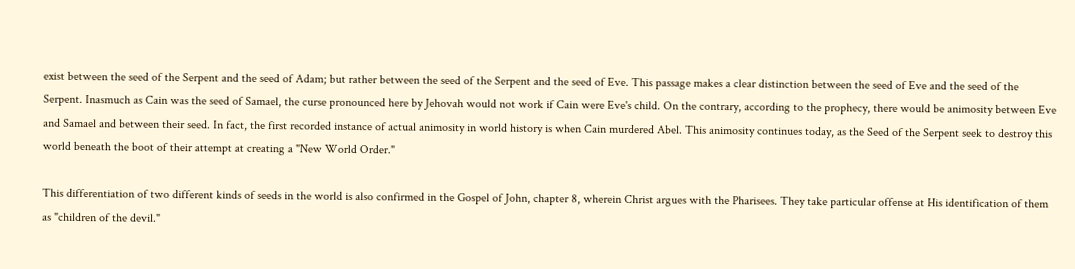exist between the seed of the Serpent and the seed of Adam; but rather between the seed of the Serpent and the seed of Eve. This passage makes a clear distinction between the seed of Eve and the seed of the Serpent. Inasmuch as Cain was the seed of Samael, the curse pronounced here by Jehovah would not work if Cain were Eve's child. On the contrary, according to the prophecy, there would be animosity between Eve and Samael and between their seed. In fact, the first recorded instance of actual animosity in world history is when Cain murdered Abel. This animosity continues today, as the Seed of the Serpent seek to destroy this world beneath the boot of their attempt at creating a "New World Order."

This differentiation of two different kinds of seeds in the world is also confirmed in the Gospel of John, chapter 8, wherein Christ argues with the Pharisees. They take particular offense at His identification of them as "children of the devil."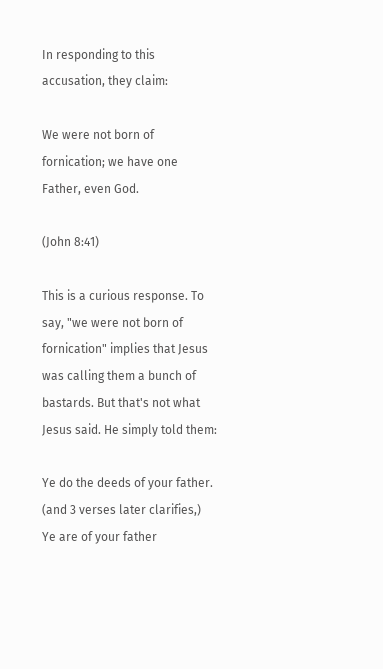In responding to this accusation, they claim:

We were not born of fornication; we have one Father, even God.

(John 8:41)

This is a curious response. To say, "we were not born of fornication" implies that Jesus was calling them a bunch of bastards. But that's not what Jesus said. He simply told them:

Ye do the deeds of your father.
(and 3 verses later clarifies,)
Ye are of your father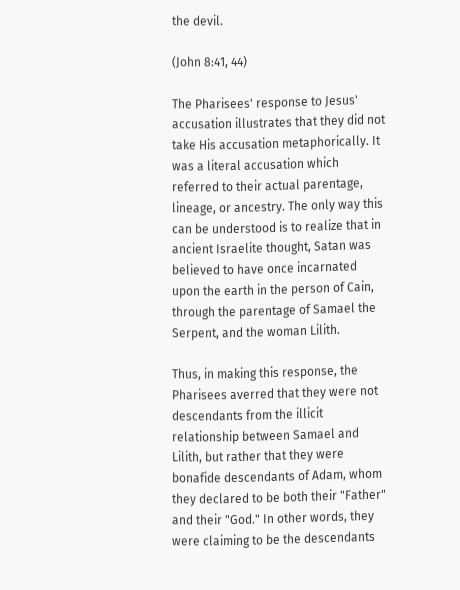the devil.

(John 8:41, 44)

The Pharisees' response to Jesus' accusation illustrates that they did not take His accusation metaphorically. It was a literal accusation which referred to their actual parentage, lineage, or ancestry. The only way this can be understood is to realize that in ancient Israelite thought, Satan was believed to have once incarnated upon the earth in the person of Cain, through the parentage of Samael the Serpent, and the woman Lilith.

Thus, in making this response, the Pharisees averred that they were not descendants from the illicit relationship between Samael and Lilith, but rather that they were bonafide descendants of Adam, whom they declared to be both their "Father" and their "God." In other words, they were claiming to be the descendants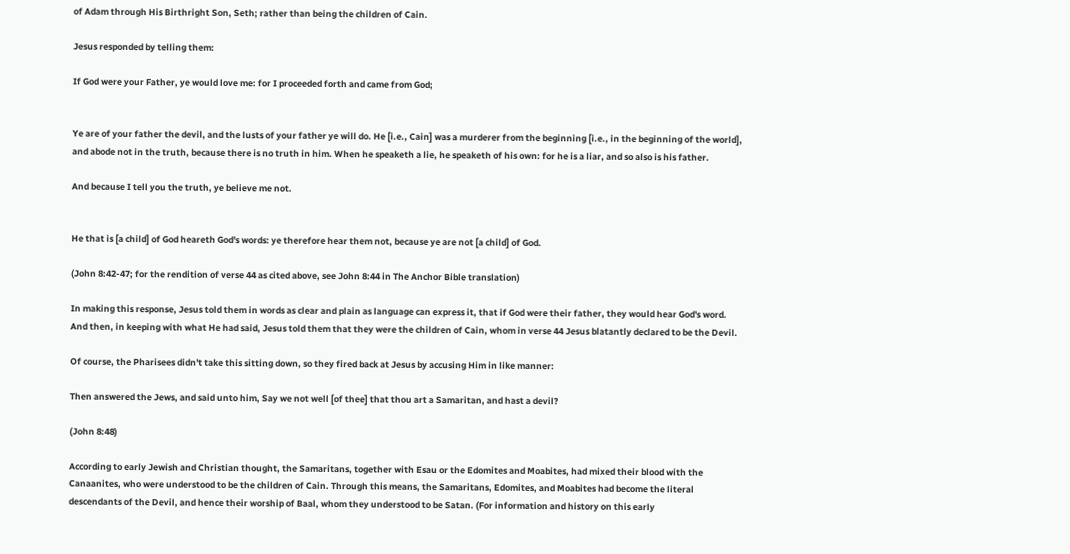of Adam through His Birthright Son, Seth; rather than being the children of Cain.

Jesus responded by telling them:

If God were your Father, ye would love me: for I proceeded forth and came from God;


Ye are of your father the devil, and the lusts of your father ye will do. He [i.e., Cain] was a murderer from the beginning [i.e., in the beginning of the world], and abode not in the truth, because there is no truth in him. When he speaketh a lie, he speaketh of his own: for he is a liar, and so also is his father.

And because I tell you the truth, ye believe me not.


He that is [a child] of God heareth God's words: ye therefore hear them not, because ye are not [a child] of God.

(John 8:42-47; for the rendition of verse 44 as cited above, see John 8:44 in The Anchor Bible translation)

In making this response, Jesus told them in words as clear and plain as language can express it, that if God were their father, they would hear God's word. And then, in keeping with what He had said, Jesus told them that they were the children of Cain, whom in verse 44 Jesus blatantly declared to be the Devil.

Of course, the Pharisees didn't take this sitting down, so they fired back at Jesus by accusing Him in like manner:

Then answered the Jews, and said unto him, Say we not well [of thee] that thou art a Samaritan, and hast a devil?

(John 8:48)

According to early Jewish and Christian thought, the Samaritans, together with Esau or the Edomites and Moabites, had mixed their blood with the Canaanites, who were understood to be the children of Cain. Through this means, the Samaritans, Edomites, and Moabites had become the literal descendants of the Devil, and hence their worship of Baal, whom they understood to be Satan. (For information and history on this early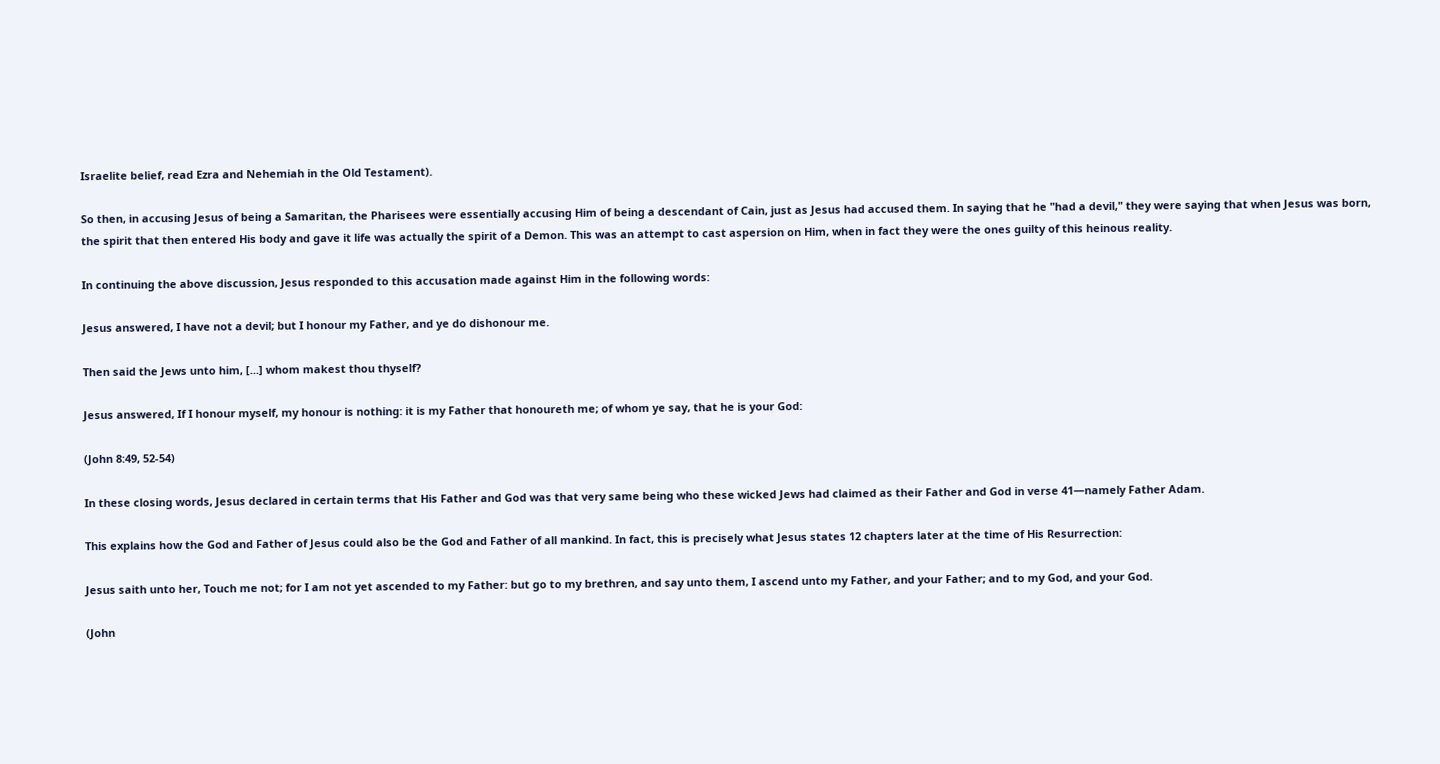Israelite belief, read Ezra and Nehemiah in the Old Testament).

So then, in accusing Jesus of being a Samaritan, the Pharisees were essentially accusing Him of being a descendant of Cain, just as Jesus had accused them. In saying that he "had a devil," they were saying that when Jesus was born, the spirit that then entered His body and gave it life was actually the spirit of a Demon. This was an attempt to cast aspersion on Him, when in fact they were the ones guilty of this heinous reality.

In continuing the above discussion, Jesus responded to this accusation made against Him in the following words:

Jesus answered, I have not a devil; but I honour my Father, and ye do dishonour me.

Then said the Jews unto him, [...] whom makest thou thyself?

Jesus answered, If I honour myself, my honour is nothing: it is my Father that honoureth me; of whom ye say, that he is your God:

(John 8:49, 52-54)

In these closing words, Jesus declared in certain terms that His Father and God was that very same being who these wicked Jews had claimed as their Father and God in verse 41—namely Father Adam.

This explains how the God and Father of Jesus could also be the God and Father of all mankind. In fact, this is precisely what Jesus states 12 chapters later at the time of His Resurrection:

Jesus saith unto her, Touch me not; for I am not yet ascended to my Father: but go to my brethren, and say unto them, I ascend unto my Father, and your Father; and to my God, and your God.

(John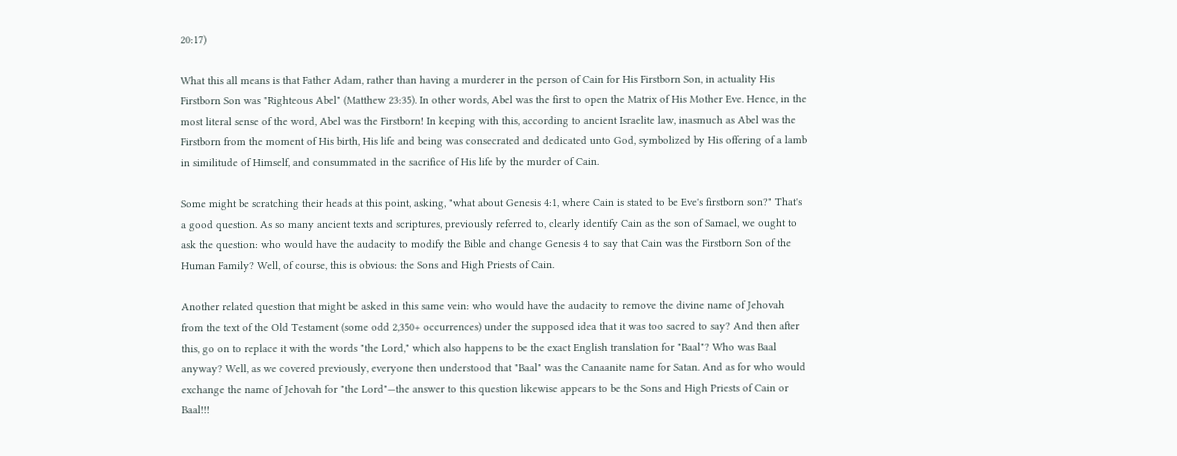20:17)

What this all means is that Father Adam, rather than having a murderer in the person of Cain for His Firstborn Son, in actuality His Firstborn Son was "Righteous Abel" (Matthew 23:35). In other words, Abel was the first to open the Matrix of His Mother Eve. Hence, in the most literal sense of the word, Abel was the Firstborn! In keeping with this, according to ancient Israelite law, inasmuch as Abel was the Firstborn from the moment of His birth, His life and being was consecrated and dedicated unto God, symbolized by His offering of a lamb in similitude of Himself, and consummated in the sacrifice of His life by the murder of Cain.

Some might be scratching their heads at this point, asking, "what about Genesis 4:1, where Cain is stated to be Eve's firstborn son?" That's a good question. As so many ancient texts and scriptures, previously referred to, clearly identify Cain as the son of Samael, we ought to ask the question: who would have the audacity to modify the Bible and change Genesis 4 to say that Cain was the Firstborn Son of the Human Family? Well, of course, this is obvious: the Sons and High Priests of Cain.

Another related question that might be asked in this same vein: who would have the audacity to remove the divine name of Jehovah from the text of the Old Testament (some odd 2,350+ occurrences) under the supposed idea that it was too sacred to say? And then after this, go on to replace it with the words "the Lord," which also happens to be the exact English translation for "Baal"? Who was Baal anyway? Well, as we covered previously, everyone then understood that "Baal" was the Canaanite name for Satan. And as for who would exchange the name of Jehovah for "the Lord"—the answer to this question likewise appears to be the Sons and High Priests of Cain or Baal!!!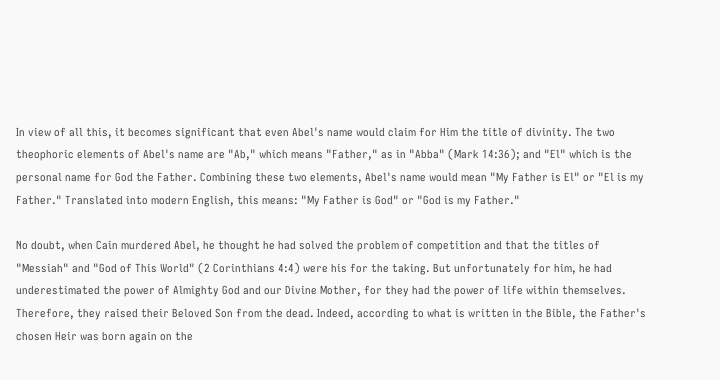In view of all this, it becomes significant that even Abel's name would claim for Him the title of divinity. The two theophoric elements of Abel's name are "Ab," which means "Father," as in "Abba" (Mark 14:36); and "El" which is the personal name for God the Father. Combining these two elements, Abel's name would mean "My Father is El" or "El is my Father." Translated into modern English, this means: "My Father is God" or "God is my Father."

No doubt, when Cain murdered Abel, he thought he had solved the problem of competition and that the titles of "Messiah" and "God of This World" (2 Corinthians 4:4) were his for the taking. But unfortunately for him, he had underestimated the power of Almighty God and our Divine Mother, for they had the power of life within themselves. Therefore, they raised their Beloved Son from the dead. Indeed, according to what is written in the Bible, the Father's chosen Heir was born again on the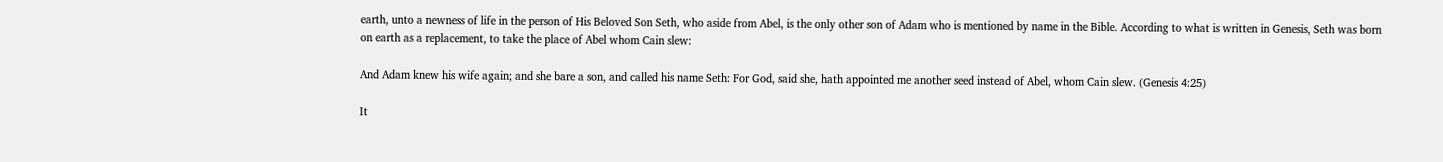earth, unto a newness of life in the person of His Beloved Son Seth, who aside from Abel, is the only other son of Adam who is mentioned by name in the Bible. According to what is written in Genesis, Seth was born on earth as a replacement, to take the place of Abel whom Cain slew:

And Adam knew his wife again; and she bare a son, and called his name Seth: For God, said she, hath appointed me another seed instead of Abel, whom Cain slew. (Genesis 4:25)

It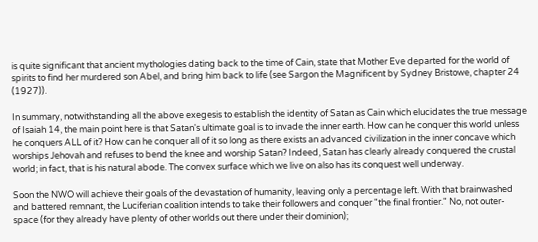is quite significant that ancient mythologies dating back to the time of Cain, state that Mother Eve departed for the world of spirits to find her murdered son Abel, and bring him back to life (see Sargon the Magnificent by Sydney Bristowe, chapter 24 (1927)).

In summary, notwithstanding all the above exegesis to establish the identity of Satan as Cain which elucidates the true message of Isaiah 14, the main point here is that Satan's ultimate goal is to invade the inner earth. How can he conquer this world unless he conquers ALL of it? How can he conquer all of it so long as there exists an advanced civilization in the inner concave which worships Jehovah and refuses to bend the knee and worship Satan? Indeed, Satan has clearly already conquered the crustal world; in fact, that is his natural abode. The convex surface which we live on also has its conquest well underway.

Soon the NWO will achieve their goals of the devastation of humanity, leaving only a percentage left. With that brainwashed and battered remnant, the Luciferian coalition intends to take their followers and conquer "the final frontier." No, not outer-space (for they already have plenty of other worlds out there under their dominion);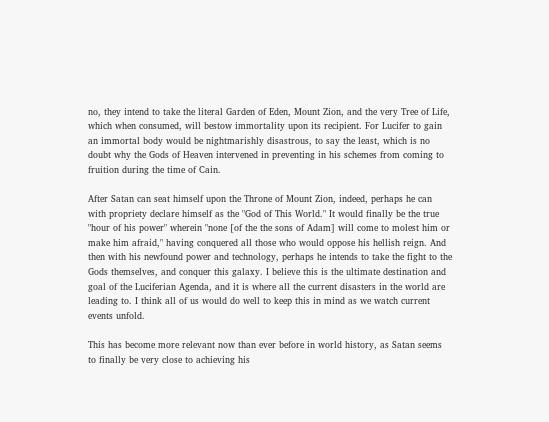no, they intend to take the literal Garden of Eden, Mount Zion, and the very Tree of Life, which when consumed, will bestow immortality upon its recipient. For Lucifer to gain an immortal body would be nightmarishly disastrous, to say the least, which is no doubt why the Gods of Heaven intervened in preventing in his schemes from coming to fruition during the time of Cain.

After Satan can seat himself upon the Throne of Mount Zion, indeed, perhaps he can with propriety declare himself as the "God of This World." It would finally be the true "hour of his power" wherein "none [of the the sons of Adam] will come to molest him or make him afraid," having conquered all those who would oppose his hellish reign. And then with his newfound power and technology, perhaps he intends to take the fight to the Gods themselves, and conquer this galaxy. I believe this is the ultimate destination and goal of the Luciferian Agenda, and it is where all the current disasters in the world are leading to. I think all of us would do well to keep this in mind as we watch current events unfold.

This has become more relevant now than ever before in world history, as Satan seems to finally be very close to achieving his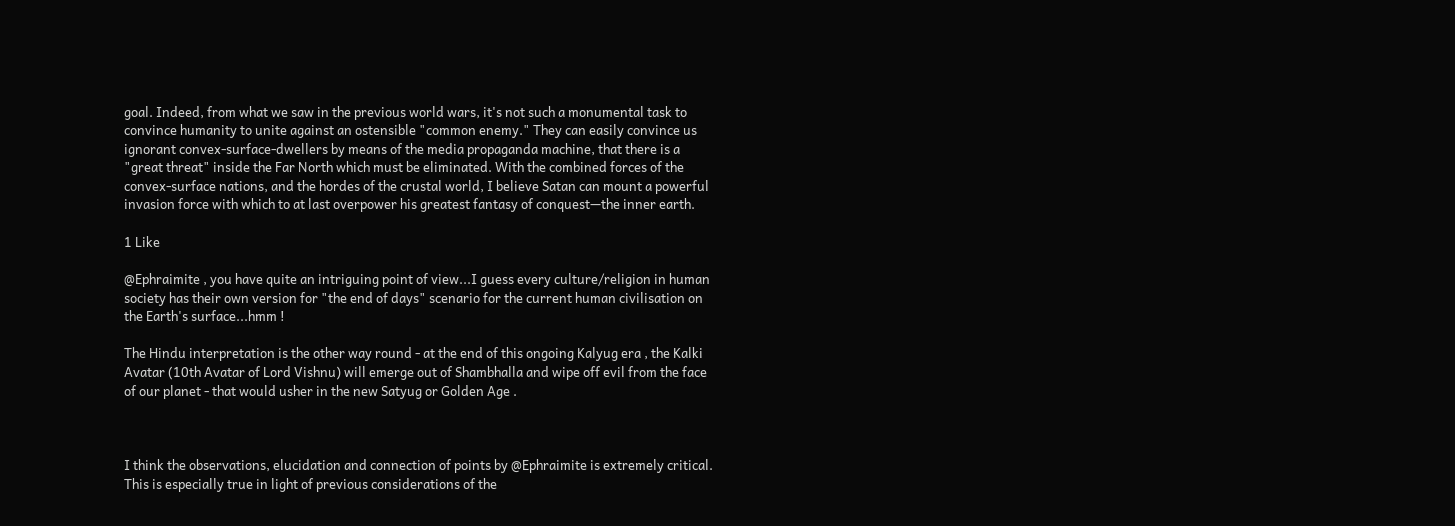goal. Indeed, from what we saw in the previous world wars, it's not such a monumental task to convince humanity to unite against an ostensible "common enemy." They can easily convince us ignorant convex-surface-dwellers by means of the media propaganda machine, that there is a "great threat" inside the Far North which must be eliminated. With the combined forces of the convex-surface nations, and the hordes of the crustal world, I believe Satan can mount a powerful invasion force with which to at last overpower his greatest fantasy of conquest—the inner earth.

1 Like

@Ephraimite , you have quite an intriguing point of view...I guess every culture/religion in human society has their own version for "the end of days" scenario for the current human civilisation on the Earth's surface...hmm !

The Hindu interpretation is the other way round - at the end of this ongoing Kalyug era , the Kalki Avatar (10th Avatar of Lord Vishnu) will emerge out of Shambhalla and wipe off evil from the face of our planet - that would usher in the new Satyug or Golden Age .



I think the observations, elucidation and connection of points by @Ephraimite is extremely critical. This is especially true in light of previous considerations of the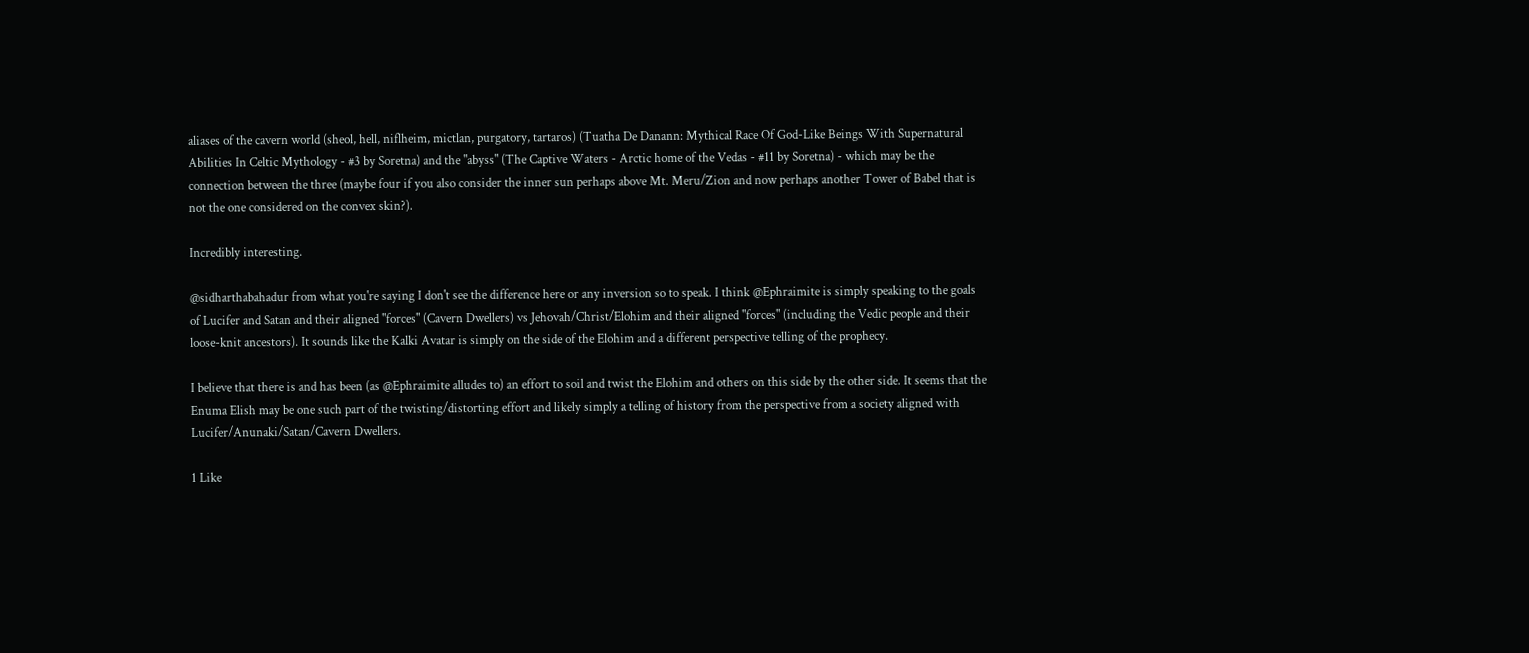aliases of the cavern world (sheol, hell, niflheim, mictlan, purgatory, tartaros) (Tuatha De Danann: Mythical Race Of God-Like Beings With Supernatural Abilities In Celtic Mythology - #3 by Soretna) and the "abyss" (The Captive Waters - Arctic home of the Vedas - #11 by Soretna) - which may be the connection between the three (maybe four if you also consider the inner sun perhaps above Mt. Meru/Zion and now perhaps another Tower of Babel that is not the one considered on the convex skin?).

Incredibly interesting.

@sidharthabahadur from what you're saying I don't see the difference here or any inversion so to speak. I think @Ephraimite is simply speaking to the goals of Lucifer and Satan and their aligned "forces" (Cavern Dwellers) vs Jehovah/Christ/Elohim and their aligned "forces" (including the Vedic people and their loose-knit ancestors). It sounds like the Kalki Avatar is simply on the side of the Elohim and a different perspective telling of the prophecy.

I believe that there is and has been (as @Ephraimite alludes to) an effort to soil and twist the Elohim and others on this side by the other side. It seems that the Enuma Elish may be one such part of the twisting/distorting effort and likely simply a telling of history from the perspective from a society aligned with Lucifer/Anunaki/Satan/Cavern Dwellers.

1 Like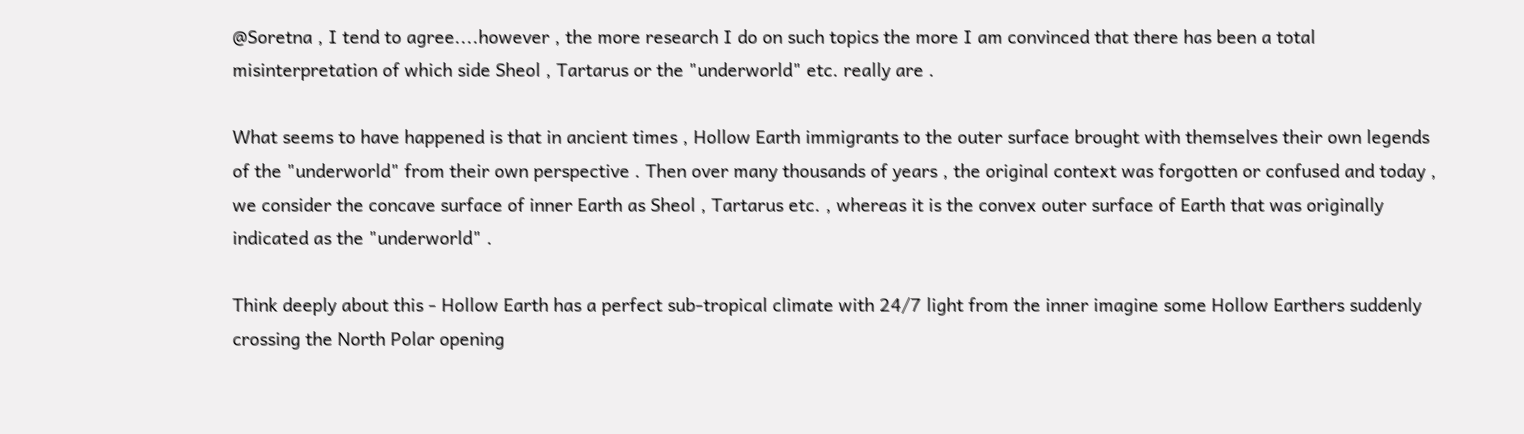@Soretna , I tend to agree....however , the more research I do on such topics the more I am convinced that there has been a total misinterpretation of which side Sheol , Tartarus or the "underworld" etc. really are .

What seems to have happened is that in ancient times , Hollow Earth immigrants to the outer surface brought with themselves their own legends of the "underworld" from their own perspective . Then over many thousands of years , the original context was forgotten or confused and today , we consider the concave surface of inner Earth as Sheol , Tartarus etc. , whereas it is the convex outer surface of Earth that was originally indicated as the "underworld" .

Think deeply about this - Hollow Earth has a perfect sub-tropical climate with 24/7 light from the inner imagine some Hollow Earthers suddenly crossing the North Polar opening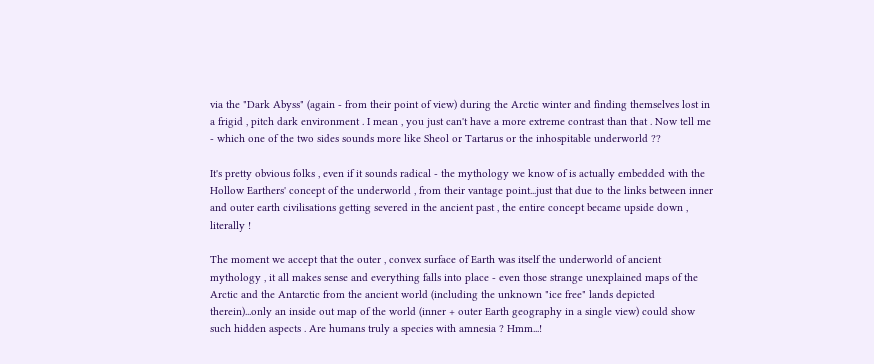via the "Dark Abyss" (again - from their point of view) during the Arctic winter and finding themselves lost in a frigid , pitch dark environment . I mean , you just can't have a more extreme contrast than that . Now tell me - which one of the two sides sounds more like Sheol or Tartarus or the inhospitable underworld ??

It's pretty obvious folks , even if it sounds radical - the mythology we know of is actually embedded with the Hollow Earthers' concept of the underworld , from their vantage point...just that due to the links between inner and outer earth civilisations getting severed in the ancient past , the entire concept became upside down , literally !

The moment we accept that the outer , convex surface of Earth was itself the underworld of ancient mythology , it all makes sense and everything falls into place - even those strange unexplained maps of the Arctic and the Antarctic from the ancient world (including the unknown "ice free" lands depicted therein)...only an inside out map of the world (inner + outer Earth geography in a single view) could show such hidden aspects . Are humans truly a species with amnesia ? Hmm...!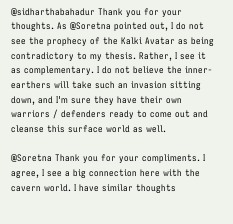@sidharthabahadur Thank you for your thoughts. As @Soretna pointed out, I do not see the prophecy of the Kalki Avatar as being contradictory to my thesis. Rather, I see it as complementary. I do not believe the inner-earthers will take such an invasion sitting down, and I'm sure they have their own warriors / defenders ready to come out and cleanse this surface world as well.

@Soretna Thank you for your compliments. I agree, I see a big connection here with the cavern world. I have similar thoughts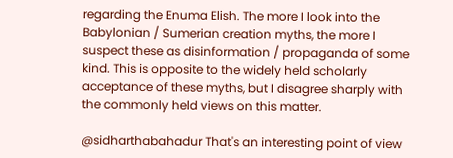regarding the Enuma Elish. The more I look into the Babylonian / Sumerian creation myths, the more I suspect these as disinformation / propaganda of some kind. This is opposite to the widely held scholarly acceptance of these myths, but I disagree sharply with the commonly held views on this matter.

@sidharthabahadur That's an interesting point of view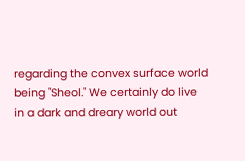regarding the convex surface world being "Sheol." We certainly do live in a dark and dreary world out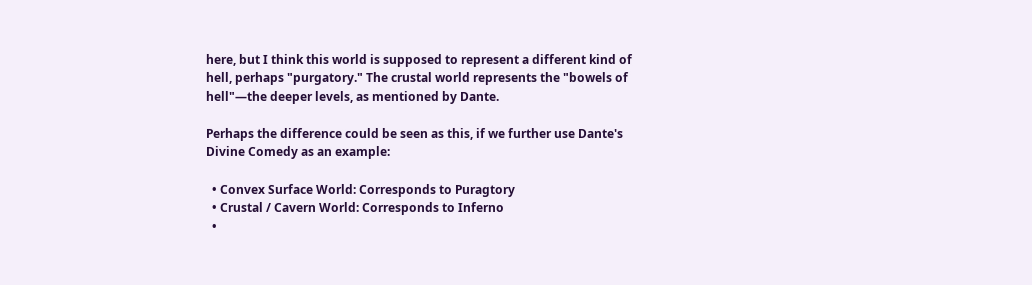here, but I think this world is supposed to represent a different kind of hell, perhaps "purgatory." The crustal world represents the "bowels of hell"—the deeper levels, as mentioned by Dante.

Perhaps the difference could be seen as this, if we further use Dante's Divine Comedy as an example:

  • Convex Surface World: Corresponds to Puragtory
  • Crustal / Cavern World: Corresponds to Inferno
  •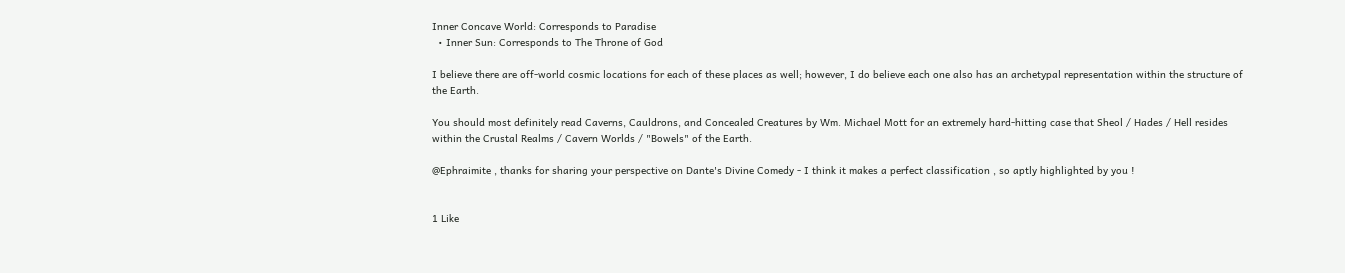Inner Concave World: Corresponds to Paradise
  • Inner Sun: Corresponds to The Throne of God

I believe there are off-world cosmic locations for each of these places as well; however, I do believe each one also has an archetypal representation within the structure of the Earth.

You should most definitely read Caverns, Cauldrons, and Concealed Creatures by Wm. Michael Mott for an extremely hard-hitting case that Sheol / Hades / Hell resides within the Crustal Realms / Cavern Worlds / "Bowels" of the Earth.

@Ephraimite , thanks for sharing your perspective on Dante's Divine Comedy - I think it makes a perfect classification , so aptly highlighted by you !


1 Like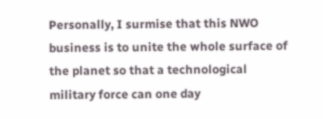Personally, I surmise that this NWO business is to unite the whole surface of the planet so that a technological military force can one day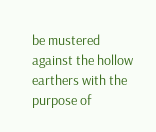be mustered against the hollow earthers with the purpose of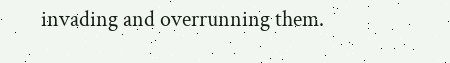invading and overrunning them.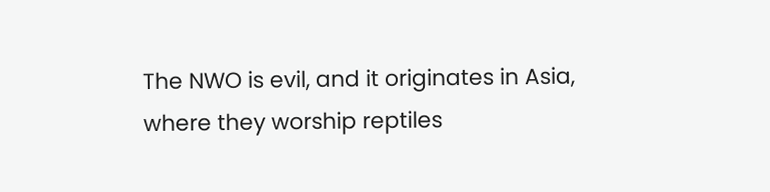The NWO is evil, and it originates in Asia, where they worship reptiles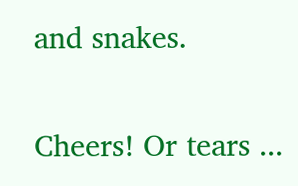and snakes.

Cheers! Or tears ...